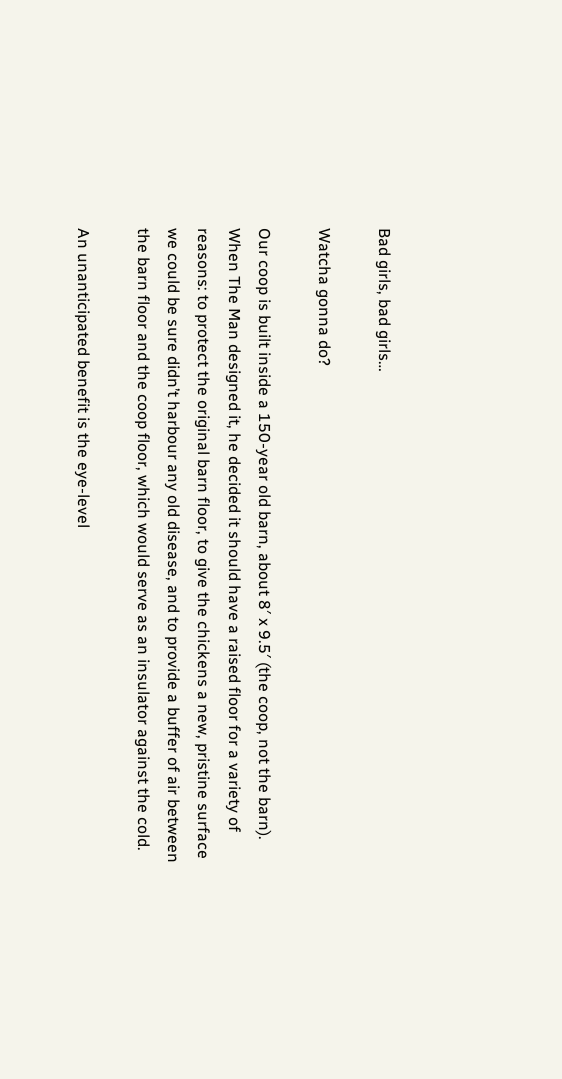Bad girls, bad girls…

Watcha gonna do?

Our coop is built inside a 150-year old barn, about 8′ x 9.5′ (the coop, not the barn). When The Man designed it, he decided it should have a raised floor for a variety of reasons: to protect the original barn floor, to give the chickens a new, pristine surface we could be sure didn’t harbour any old disease, and to provide a buffer of air between the barn floor and the coop floor, which would serve as an insulator against the cold.

An unanticipated benefit is the eye-level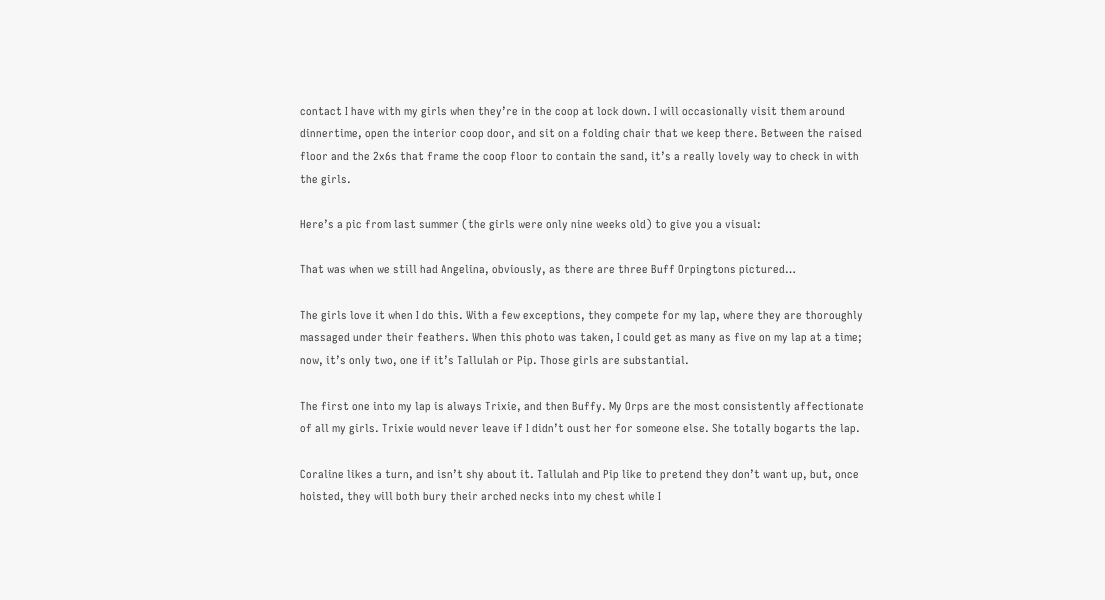contact I have with my girls when they’re in the coop at lock down. I will occasionally visit them around dinnertime, open the interior coop door, and sit on a folding chair that we keep there. Between the raised floor and the 2x6s that frame the coop floor to contain the sand, it’s a really lovely way to check in with the girls.

Here’s a pic from last summer (the girls were only nine weeks old) to give you a visual:

That was when we still had Angelina, obviously, as there are three Buff Orpingtons pictured…

The girls love it when I do this. With a few exceptions, they compete for my lap, where they are thoroughly massaged under their feathers. When this photo was taken, I could get as many as five on my lap at a time; now, it’s only two, one if it’s Tallulah or Pip. Those girls are substantial.

The first one into my lap is always Trixie, and then Buffy. My Orps are the most consistently affectionate of all my girls. Trixie would never leave if I didn’t oust her for someone else. She totally bogarts the lap.

Coraline likes a turn, and isn’t shy about it. Tallulah and Pip like to pretend they don’t want up, but, once hoisted, they will both bury their arched necks into my chest while I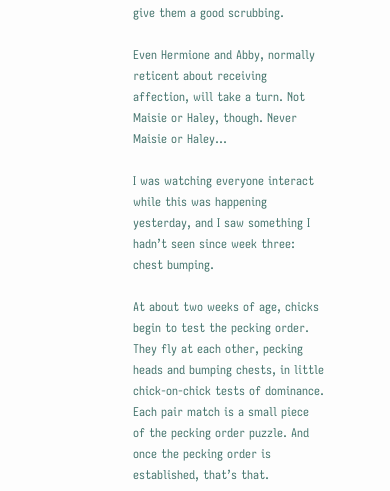give them a good scrubbing.

Even Hermione and Abby, normally reticent about receiving affection, will take a turn. Not Maisie or Haley, though. Never Maisie or Haley…

I was watching everyone interact while this was happening yesterday, and I saw something I hadn’t seen since week three: chest bumping.

At about two weeks of age, chicks begin to test the pecking order. They fly at each other, pecking heads and bumping chests, in little chick-on-chick tests of dominance. Each pair match is a small piece of the pecking order puzzle. And once the pecking order is established, that’s that.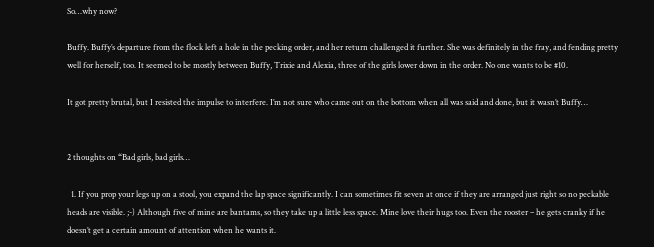So…why now?

Buffy. Buffy’s departure from the flock left a hole in the pecking order, and her return challenged it further. She was definitely in the fray, and fending pretty well for herself, too. It seemed to be mostly between Buffy, Trixie and Alexia, three of the girls lower down in the order. No one wants to be #10.

It got pretty brutal, but I resisted the impulse to interfere. I’m not sure who came out on the bottom when all was said and done, but it wasn’t Buffy…


2 thoughts on “Bad girls, bad girls…

  1. If you prop your legs up on a stool, you expand the lap space significantly. I can sometimes fit seven at once if they are arranged just right so no peckable heads are visible. ;-) Although five of mine are bantams, so they take up a little less space. Mine love their hugs too. Even the rooster – he gets cranky if he doesn’t get a certain amount of attention when he wants it.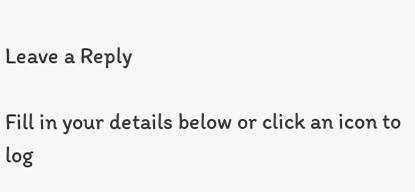Leave a Reply

Fill in your details below or click an icon to log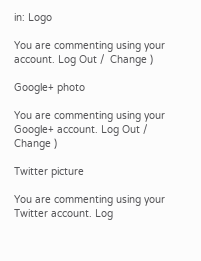in: Logo

You are commenting using your account. Log Out /  Change )

Google+ photo

You are commenting using your Google+ account. Log Out /  Change )

Twitter picture

You are commenting using your Twitter account. Log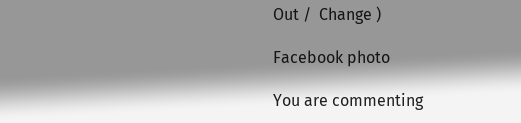Out /  Change )

Facebook photo

You are commenting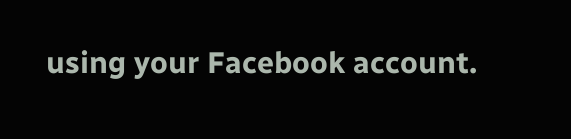using your Facebook account.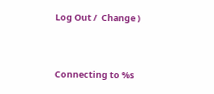Log Out /  Change )


Connecting to %s